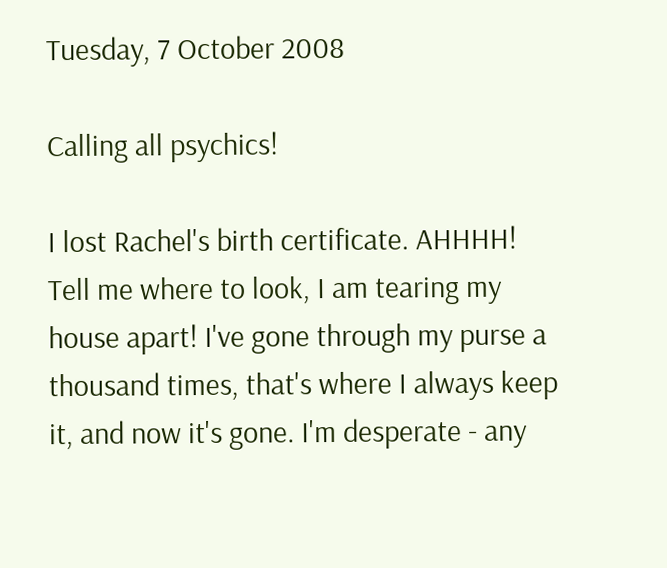Tuesday, 7 October 2008

Calling all psychics!

I lost Rachel's birth certificate. AHHHH! Tell me where to look, I am tearing my house apart! I've gone through my purse a thousand times, that's where I always keep it, and now it's gone. I'm desperate - any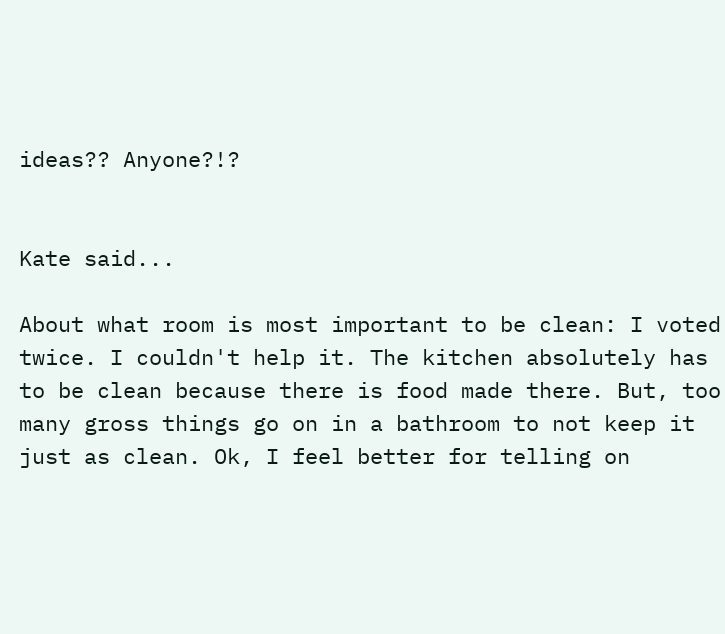ideas?? Anyone?!?


Kate said...

About what room is most important to be clean: I voted twice. I couldn't help it. The kitchen absolutely has to be clean because there is food made there. But, too many gross things go on in a bathroom to not keep it just as clean. Ok, I feel better for telling on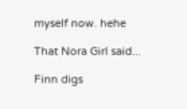myself now. hehe

That Nora Girl said...

Finn digs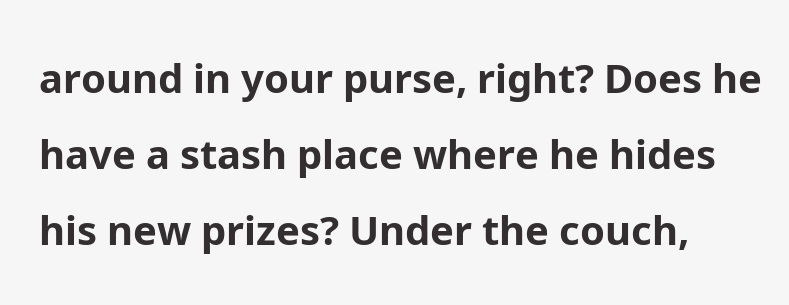around in your purse, right? Does he have a stash place where he hides his new prizes? Under the couch,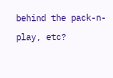behind the pack-n-play, etc?